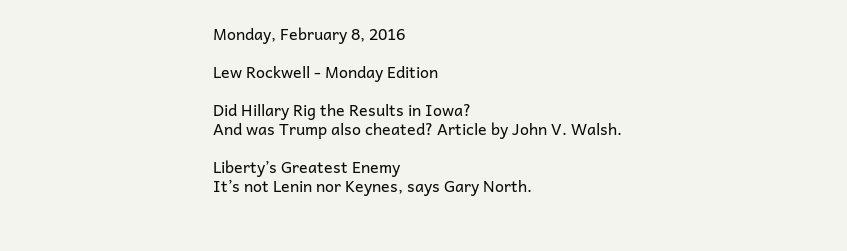Monday, February 8, 2016

Lew Rockwell - Monday Edition

Did Hillary Rig the Results in Iowa?
And was Trump also cheated? Article by John V. Walsh.

Liberty’s Greatest Enemy
It’s not Lenin nor Keynes, says Gary North.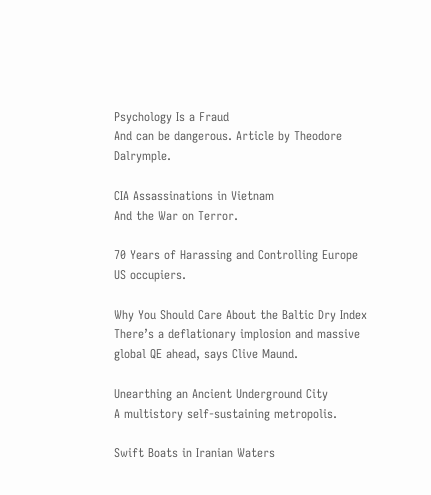Psychology Is a Fraud
And can be dangerous. Article by Theodore Dalrymple.

CIA Assassinations in Vietnam
And the War on Terror.

70 Years of Harassing and Controlling Europe
US occupiers.

Why You Should Care About the Baltic Dry Index
There’s a deflationary implosion and massive global QE ahead, says Clive Maund.

Unearthing an Ancient Underground City
A multistory self-sustaining metropolis.

Swift Boats in Iranian Waters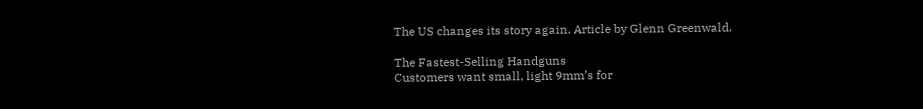The US changes its story again. Article by Glenn Greenwald.

The Fastest-Selling Handguns
Customers want small, light 9mm’s for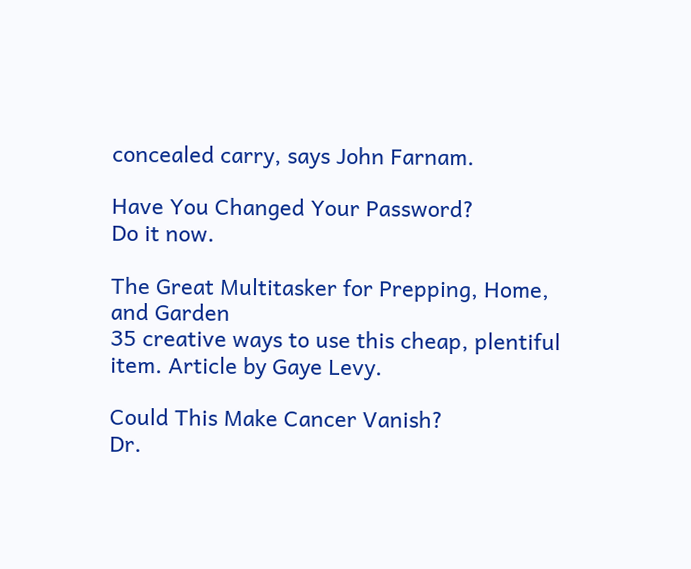concealed carry, says John Farnam.

Have You Changed Your Password?
Do it now.

The Great Multitasker for Prepping, Home, and Garden
35 creative ways to use this cheap, plentiful item. Article by Gaye Levy.

Could This Make Cancer Vanish?
Dr.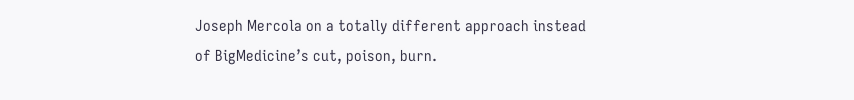Joseph Mercola on a totally different approach instead of BigMedicine’s cut, poison, burn.